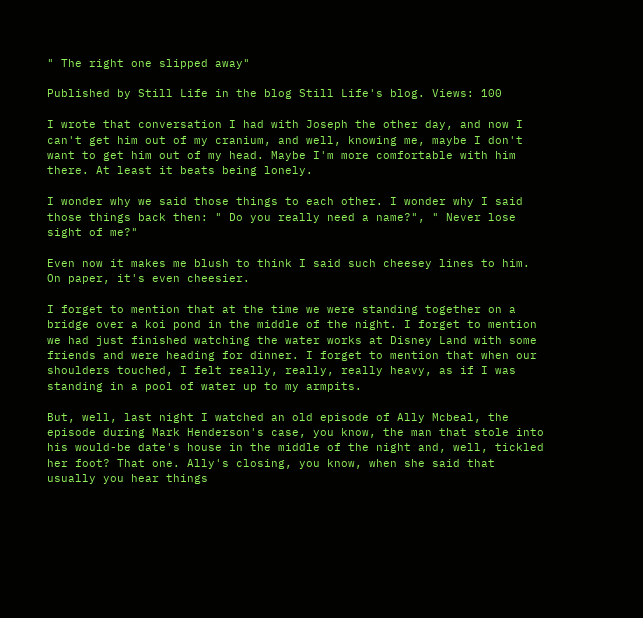" The right one slipped away"

Published by Still Life in the blog Still Life's blog. Views: 100

I wrote that conversation I had with Joseph the other day, and now I can't get him out of my cranium, and well, knowing me, maybe I don't want to get him out of my head. Maybe I'm more comfortable with him there. At least it beats being lonely.

I wonder why we said those things to each other. I wonder why I said those things back then: " Do you really need a name?", " Never lose sight of me?"

Even now it makes me blush to think I said such cheesey lines to him. On paper, it's even cheesier.

I forget to mention that at the time we were standing together on a bridge over a koi pond in the middle of the night. I forget to mention we had just finished watching the water works at Disney Land with some friends and were heading for dinner. I forget to mention that when our shoulders touched, I felt really, really, really heavy, as if I was standing in a pool of water up to my armpits.

But, well, last night I watched an old episode of Ally Mcbeal, the episode during Mark Henderson's case, you know, the man that stole into his would-be date's house in the middle of the night and, well, tickled her foot? That one. Ally's closing, you know, when she said that usually you hear things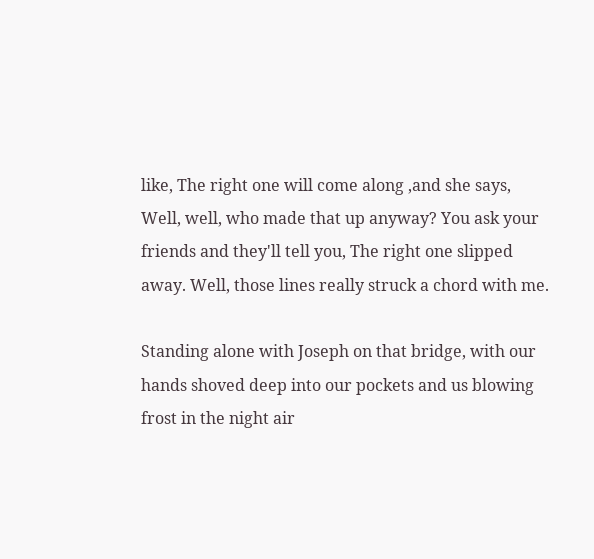like, The right one will come along ,and she says, Well, well, who made that up anyway? You ask your friends and they'll tell you, The right one slipped away. Well, those lines really struck a chord with me.

Standing alone with Joseph on that bridge, with our hands shoved deep into our pockets and us blowing frost in the night air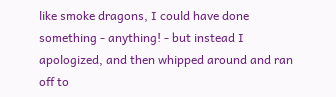like smoke dragons, I could have done something - anything! - but instead I apologized, and then whipped around and ran off to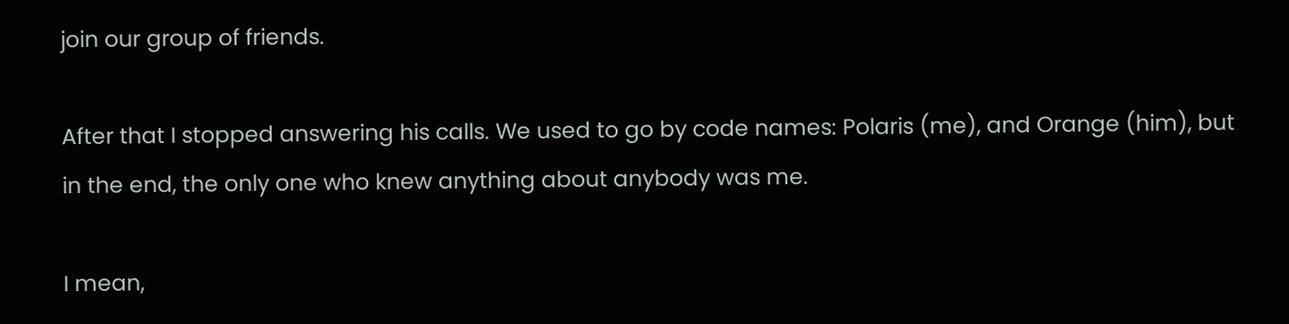join our group of friends.

After that I stopped answering his calls. We used to go by code names: Polaris (me), and Orange (him), but in the end, the only one who knew anything about anybody was me.

I mean,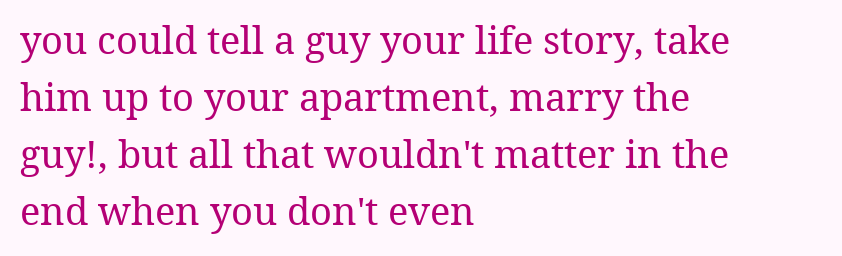you could tell a guy your life story, take him up to your apartment, marry the guy!, but all that wouldn't matter in the end when you don't even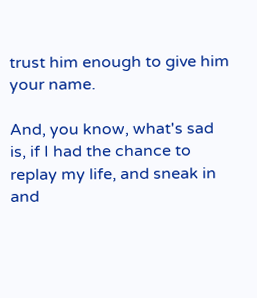trust him enough to give him your name.

And, you know, what's sad is, if I had the chance to replay my life, and sneak in and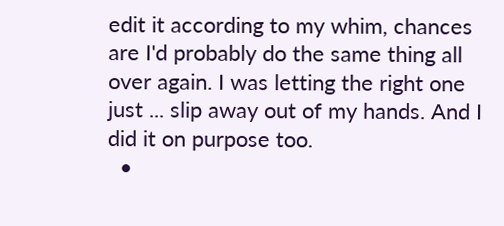edit it according to my whim, chances are I'd probably do the same thing all over again. I was letting the right one just ... slip away out of my hands. And I did it on purpose too.
  •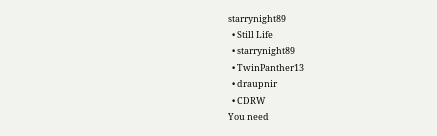starrynight89
  • Still Life
  • starrynight89
  • TwinPanther13
  • draupnir
  • CDRW
You need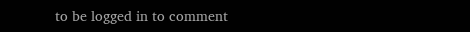to be logged in to comment